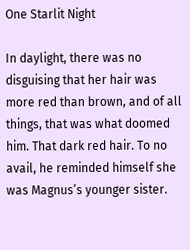One Starlit Night

In daylight, there was no disguising that her hair was more red than brown, and of all things, that was what doomed him. That dark red hair. To no avail, he reminded himself she was Magnus’s younger sister.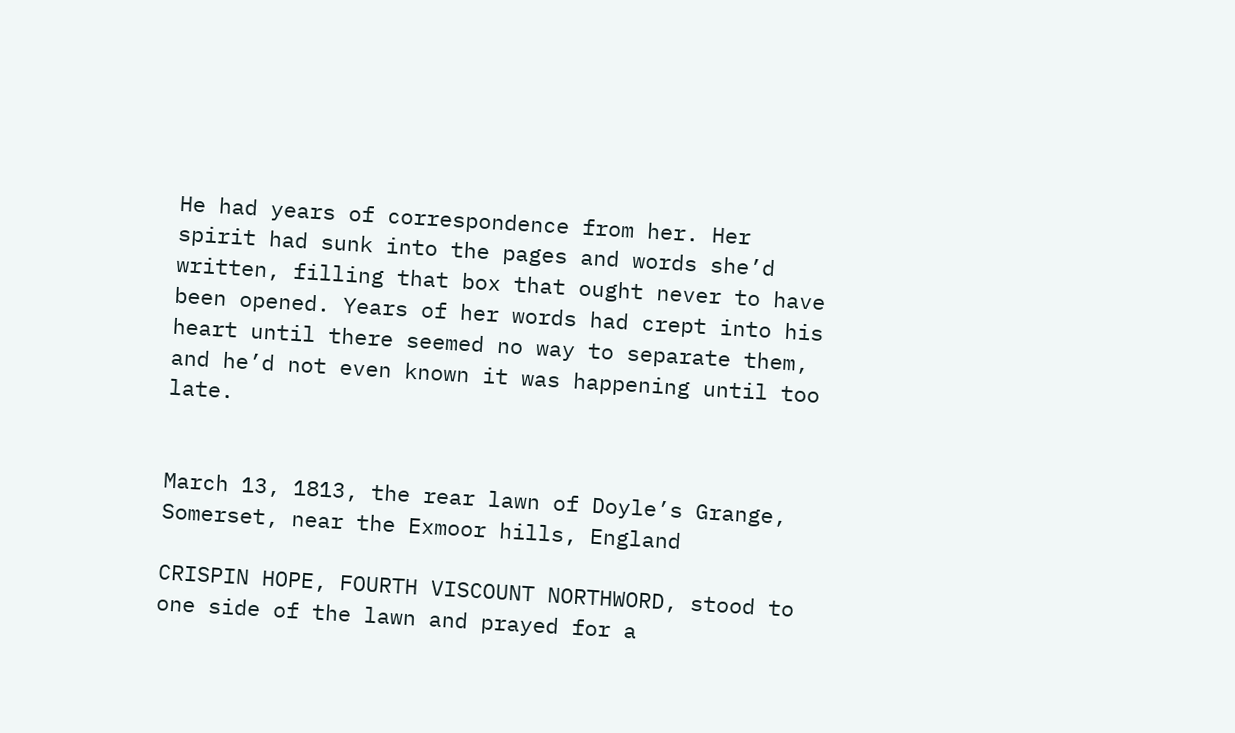He had years of correspondence from her. Her spirit had sunk into the pages and words she’d written, filling that box that ought never to have been opened. Years of her words had crept into his heart until there seemed no way to separate them, and he’d not even known it was happening until too late.


March 13, 1813, the rear lawn of Doyle’s Grange, Somerset, near the Exmoor hills, England

CRISPIN HOPE, FOURTH VISCOUNT NORTHWORD, stood to one side of the lawn and prayed for a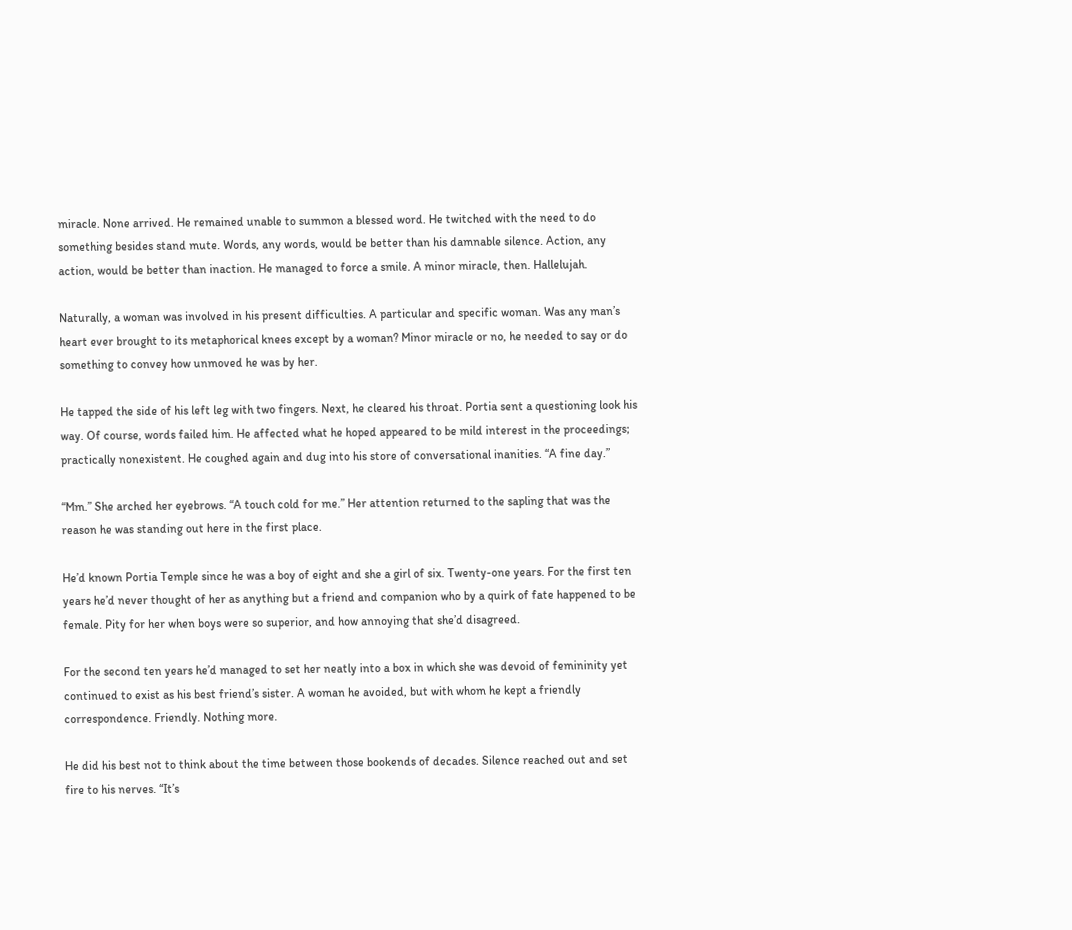miracle. None arrived. He remained unable to summon a blessed word. He twitched with the need to do something besides stand mute. Words, any words, would be better than his damnable silence. Action, any action, would be better than inaction. He managed to force a smile. A minor miracle, then. Hallelujah.

Naturally, a woman was involved in his present difficulties. A particular and specific woman. Was any man’s heart ever brought to its metaphorical knees except by a woman? Minor miracle or no, he needed to say or do something to convey how unmoved he was by her.

He tapped the side of his left leg with two fingers. Next, he cleared his throat. Portia sent a questioning look his way. Of course, words failed him. He affected what he hoped appeared to be mild interest in the proceedings; practically nonexistent. He coughed again and dug into his store of conversational inanities. “A fine day.”

“Mm.” She arched her eyebrows. “A touch cold for me.” Her attention returned to the sapling that was the reason he was standing out here in the first place.

He’d known Portia Temple since he was a boy of eight and she a girl of six. Twenty-one years. For the first ten years he’d never thought of her as anything but a friend and companion who by a quirk of fate happened to be female. Pity for her when boys were so superior, and how annoying that she’d disagreed.

For the second ten years he’d managed to set her neatly into a box in which she was devoid of femininity yet continued to exist as his best friend’s sister. A woman he avoided, but with whom he kept a friendly correspondence. Friendly. Nothing more.

He did his best not to think about the time between those bookends of decades. Silence reached out and set fire to his nerves. “It’s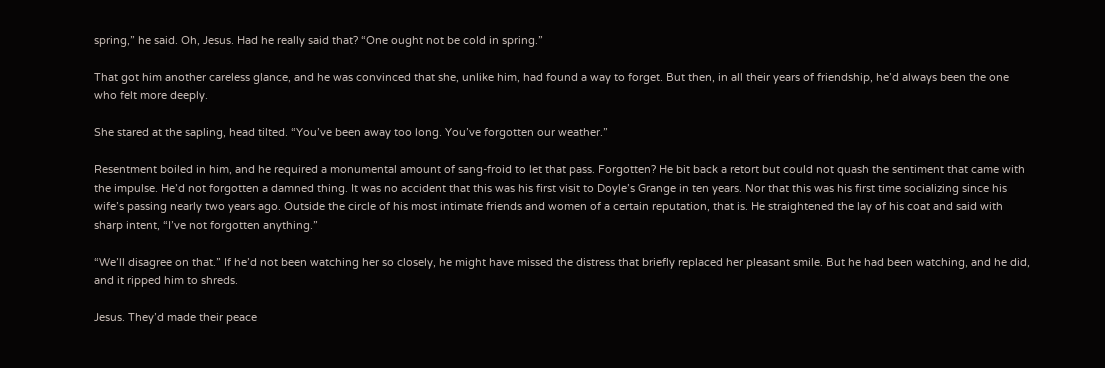spring,” he said. Oh, Jesus. Had he really said that? “One ought not be cold in spring.”

That got him another careless glance, and he was convinced that she, unlike him, had found a way to forget. But then, in all their years of friendship, he’d always been the one who felt more deeply.

She stared at the sapling, head tilted. “You’ve been away too long. You’ve forgotten our weather.”

Resentment boiled in him, and he required a monumental amount of sang-froid to let that pass. Forgotten? He bit back a retort but could not quash the sentiment that came with the impulse. He’d not forgotten a damned thing. It was no accident that this was his first visit to Doyle’s Grange in ten years. Nor that this was his first time socializing since his wife’s passing nearly two years ago. Outside the circle of his most intimate friends and women of a certain reputation, that is. He straightened the lay of his coat and said with sharp intent, “I’ve not forgotten anything.”

“We’ll disagree on that.” If he’d not been watching her so closely, he might have missed the distress that briefly replaced her pleasant smile. But he had been watching, and he did, and it ripped him to shreds.

Jesus. They’d made their peace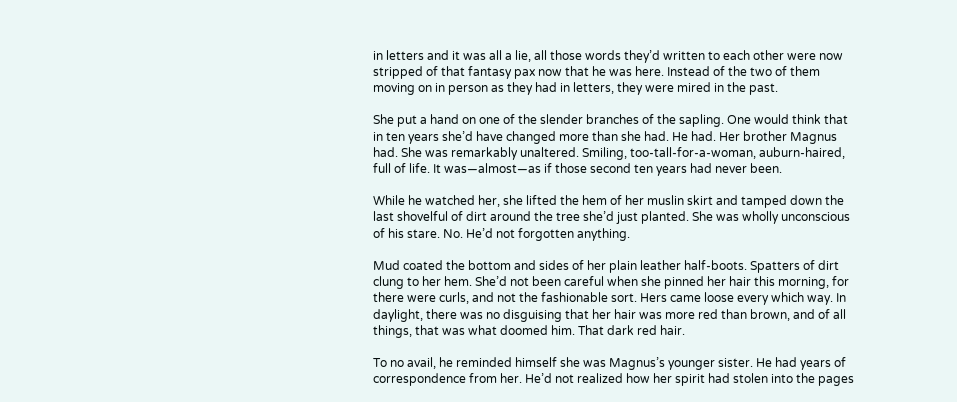in letters and it was all a lie, all those words they’d written to each other were now stripped of that fantasy pax now that he was here. Instead of the two of them moving on in person as they had in letters, they were mired in the past.

She put a hand on one of the slender branches of the sapling. One would think that in ten years she’d have changed more than she had. He had. Her brother Magnus had. She was remarkably unaltered. Smiling, too-tall-for-a-woman, auburn-haired, full of life. It was—almost—as if those second ten years had never been.

While he watched her, she lifted the hem of her muslin skirt and tamped down the last shovelful of dirt around the tree she’d just planted. She was wholly unconscious of his stare. No. He’d not forgotten anything.

Mud coated the bottom and sides of her plain leather half-boots. Spatters of dirt clung to her hem. She’d not been careful when she pinned her hair this morning, for there were curls, and not the fashionable sort. Hers came loose every which way. In daylight, there was no disguising that her hair was more red than brown, and of all things, that was what doomed him. That dark red hair.

To no avail, he reminded himself she was Magnus’s younger sister. He had years of correspondence from her. He’d not realized how her spirit had stolen into the pages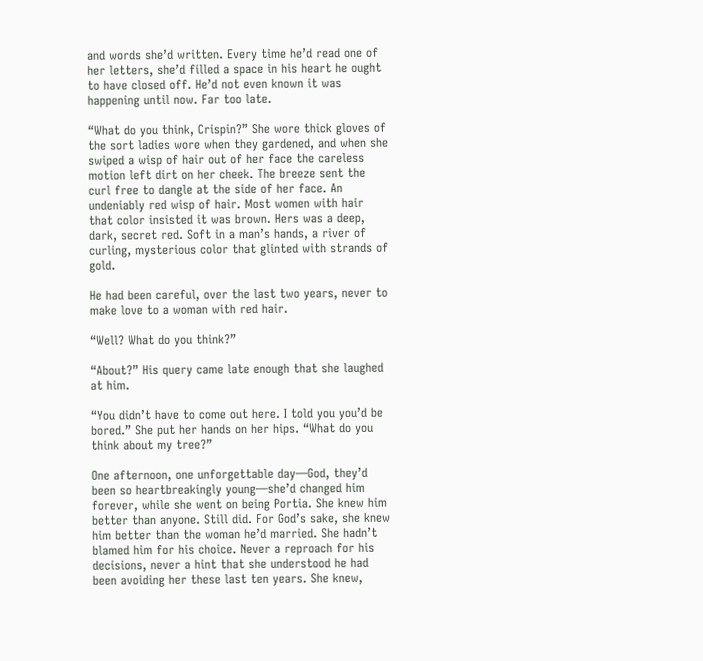and words she’d written. Every time he’d read one of her letters, she’d filled a space in his heart he ought to have closed off. He’d not even known it was happening until now. Far too late.

“What do you think, Crispin?” She wore thick gloves of the sort ladies wore when they gardened, and when she swiped a wisp of hair out of her face the careless motion left dirt on her cheek. The breeze sent the curl free to dangle at the side of her face. An undeniably red wisp of hair. Most women with hair that color insisted it was brown. Hers was a deep, dark, secret red. Soft in a man’s hands, a river of curling, mysterious color that glinted with strands of gold.

He had been careful, over the last two years, never to make love to a woman with red hair.

“Well? What do you think?”

“About?” His query came late enough that she laughed at him.

“You didn’t have to come out here. I told you you’d be bored.” She put her hands on her hips. “What do you think about my tree?”

One afternoon, one unforgettable day—God, they’d been so heartbreakingly young—she’d changed him forever, while she went on being Portia. She knew him better than anyone. Still did. For God’s sake, she knew him better than the woman he’d married. She hadn’t blamed him for his choice. Never a reproach for his decisions, never a hint that she understood he had been avoiding her these last ten years. She knew,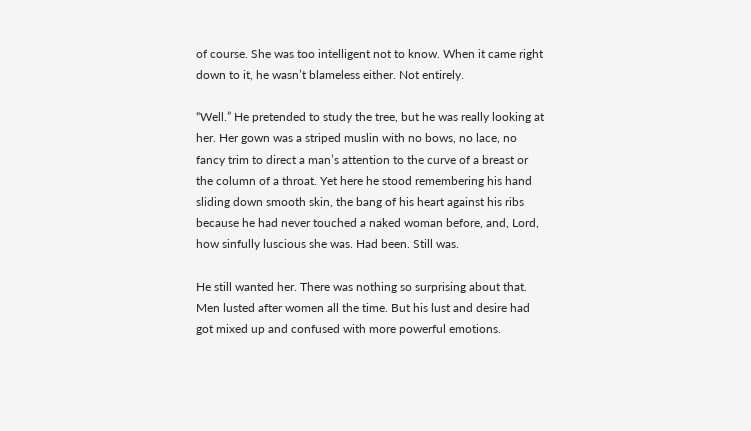of course. She was too intelligent not to know. When it came right down to it, he wasn’t blameless either. Not entirely.

“Well.” He pretended to study the tree, but he was really looking at her. Her gown was a striped muslin with no bows, no lace, no fancy trim to direct a man’s attention to the curve of a breast or the column of a throat. Yet here he stood remembering his hand sliding down smooth skin, the bang of his heart against his ribs because he had never touched a naked woman before, and, Lord, how sinfully luscious she was. Had been. Still was.

He still wanted her. There was nothing so surprising about that. Men lusted after women all the time. But his lust and desire had got mixed up and confused with more powerful emotions.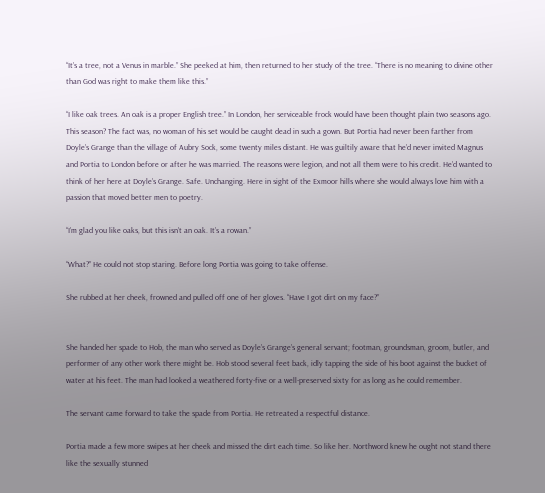“It’s a tree, not a Venus in marble.” She peeked at him, then returned to her study of the tree. “There is no meaning to divine other than God was right to make them like this.”

“I like oak trees. An oak is a proper English tree.” In London, her serviceable frock would have been thought plain two seasons ago. This season? The fact was, no woman of his set would be caught dead in such a gown. But Portia had never been farther from Doyle’s Grange than the village of Aubry Sock, some twenty miles distant. He was guiltily aware that he’d never invited Magnus and Portia to London before or after he was married. The reasons were legion, and not all them were to his credit. He’d wanted to think of her here at Doyle’s Grange. Safe. Unchanging. Here in sight of the Exmoor hills where she would always love him with a passion that moved better men to poetry.

“I’m glad you like oaks, but this isn’t an oak. It’s a rowan.”

“What?” He could not stop staring. Before long Portia was going to take offense.

She rubbed at her cheek, frowned and pulled off one of her gloves. “Have I got dirt on my face?”


She handed her spade to Hob, the man who served as Doyle’s Grange’s general servant; footman, groundsman, groom, butler, and performer of any other work there might be. Hob stood several feet back, idly tapping the side of his boot against the bucket of water at his feet. The man had looked a weathered forty-five or a well-preserved sixty for as long as he could remember.

The servant came forward to take the spade from Portia. He retreated a respectful distance.

Portia made a few more swipes at her cheek and missed the dirt each time. So like her. Northword knew he ought not stand there like the sexually stunned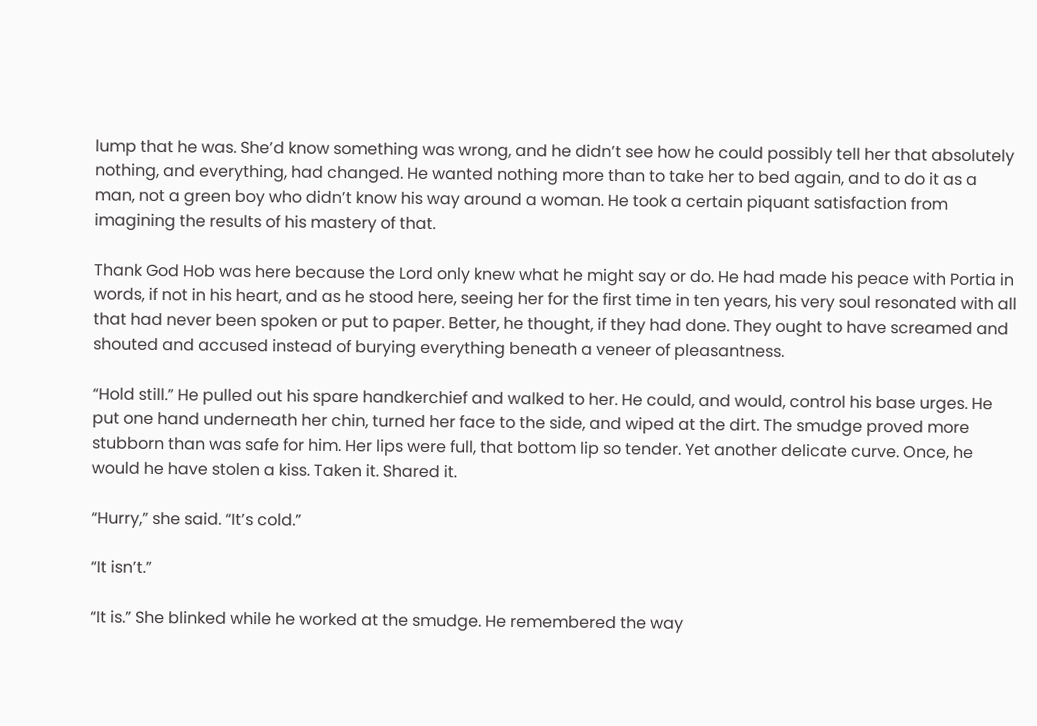lump that he was. She’d know something was wrong, and he didn’t see how he could possibly tell her that absolutely nothing, and everything, had changed. He wanted nothing more than to take her to bed again, and to do it as a man, not a green boy who didn’t know his way around a woman. He took a certain piquant satisfaction from imagining the results of his mastery of that.

Thank God Hob was here because the Lord only knew what he might say or do. He had made his peace with Portia in words, if not in his heart, and as he stood here, seeing her for the first time in ten years, his very soul resonated with all that had never been spoken or put to paper. Better, he thought, if they had done. They ought to have screamed and shouted and accused instead of burying everything beneath a veneer of pleasantness.

“Hold still.” He pulled out his spare handkerchief and walked to her. He could, and would, control his base urges. He put one hand underneath her chin, turned her face to the side, and wiped at the dirt. The smudge proved more stubborn than was safe for him. Her lips were full, that bottom lip so tender. Yet another delicate curve. Once, he would he have stolen a kiss. Taken it. Shared it.

“Hurry,” she said. “It’s cold.”

“It isn’t.”

“It is.” She blinked while he worked at the smudge. He remembered the way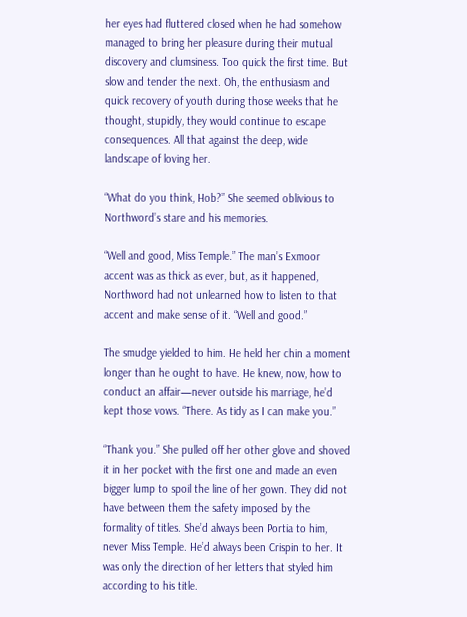her eyes had fluttered closed when he had somehow managed to bring her pleasure during their mutual discovery and clumsiness. Too quick the first time. But slow and tender the next. Oh, the enthusiasm and quick recovery of youth during those weeks that he thought, stupidly, they would continue to escape consequences. All that against the deep, wide landscape of loving her.

“What do you think, Hob?” She seemed oblivious to Northword’s stare and his memories.

“Well and good, Miss Temple.” The man’s Exmoor accent was as thick as ever, but, as it happened, Northword had not unlearned how to listen to that accent and make sense of it. “Well and good.”

The smudge yielded to him. He held her chin a moment longer than he ought to have. He knew, now, how to conduct an affair—never outside his marriage, he’d kept those vows. “There. As tidy as I can make you.”

“Thank you.” She pulled off her other glove and shoved it in her pocket with the first one and made an even bigger lump to spoil the line of her gown. They did not have between them the safety imposed by the formality of titles. She’d always been Portia to him, never Miss Temple. He’d always been Crispin to her. It was only the direction of her letters that styled him according to his title.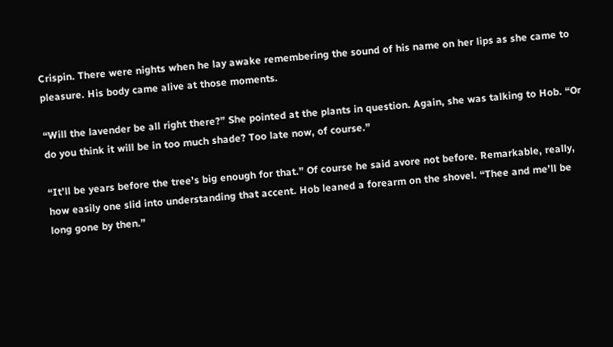Crispin. There were nights when he lay awake remembering the sound of his name on her lips as she came to pleasure. His body came alive at those moments.

“Will the lavender be all right there?” She pointed at the plants in question. Again, she was talking to Hob. “Or do you think it will be in too much shade? Too late now, of course.”

“It’ll be years before the tree’s big enough for that.” Of course he said avore not before. Remarkable, really, how easily one slid into understanding that accent. Hob leaned a forearm on the shovel. “Thee and me’ll be long gone by then.”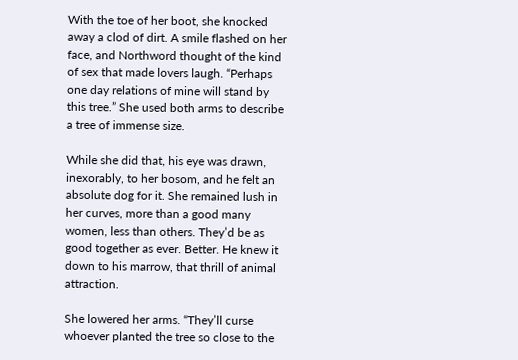With the toe of her boot, she knocked away a clod of dirt. A smile flashed on her face, and Northword thought of the kind of sex that made lovers laugh. “Perhaps one day relations of mine will stand by this tree.” She used both arms to describe a tree of immense size.

While she did that, his eye was drawn, inexorably, to her bosom, and he felt an absolute dog for it. She remained lush in her curves, more than a good many women, less than others. They’d be as good together as ever. Better. He knew it down to his marrow, that thrill of animal attraction.

She lowered her arms. “They’ll curse whoever planted the tree so close to the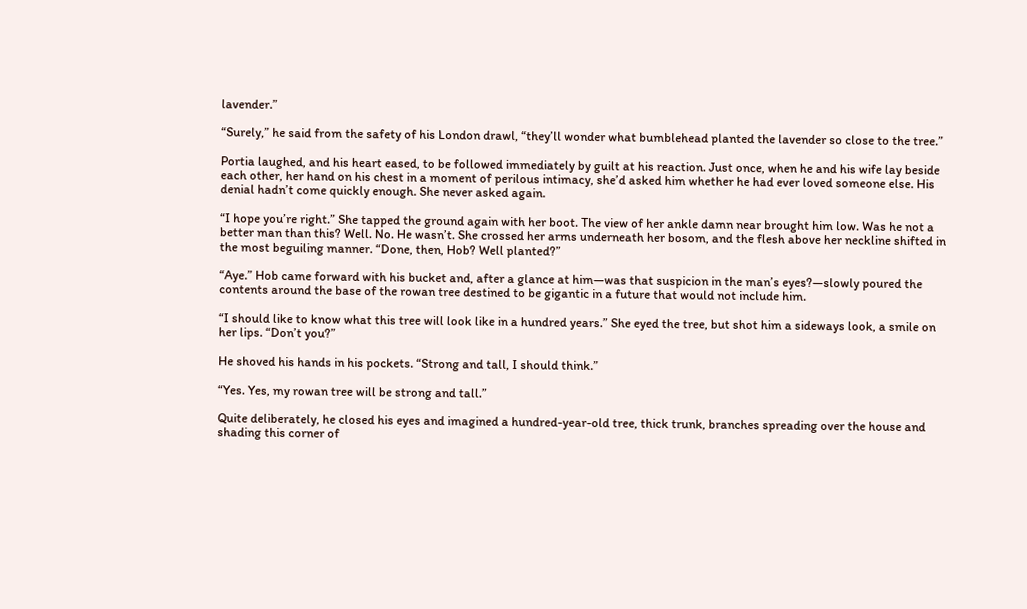lavender.”

“Surely,” he said from the safety of his London drawl, “they’ll wonder what bumblehead planted the lavender so close to the tree.”

Portia laughed, and his heart eased, to be followed immediately by guilt at his reaction. Just once, when he and his wife lay beside each other, her hand on his chest in a moment of perilous intimacy, she’d asked him whether he had ever loved someone else. His denial hadn’t come quickly enough. She never asked again.

“I hope you’re right.” She tapped the ground again with her boot. The view of her ankle damn near brought him low. Was he not a better man than this? Well. No. He wasn’t. She crossed her arms underneath her bosom, and the flesh above her neckline shifted in the most beguiling manner. “Done, then, Hob? Well planted?”

“Aye.” Hob came forward with his bucket and, after a glance at him—was that suspicion in the man’s eyes?—slowly poured the contents around the base of the rowan tree destined to be gigantic in a future that would not include him.

“I should like to know what this tree will look like in a hundred years.” She eyed the tree, but shot him a sideways look, a smile on her lips. “Don’t you?”

He shoved his hands in his pockets. “Strong and tall, I should think.”

“Yes. Yes, my rowan tree will be strong and tall.”

Quite deliberately, he closed his eyes and imagined a hundred-year-old tree, thick trunk, branches spreading over the house and shading this corner of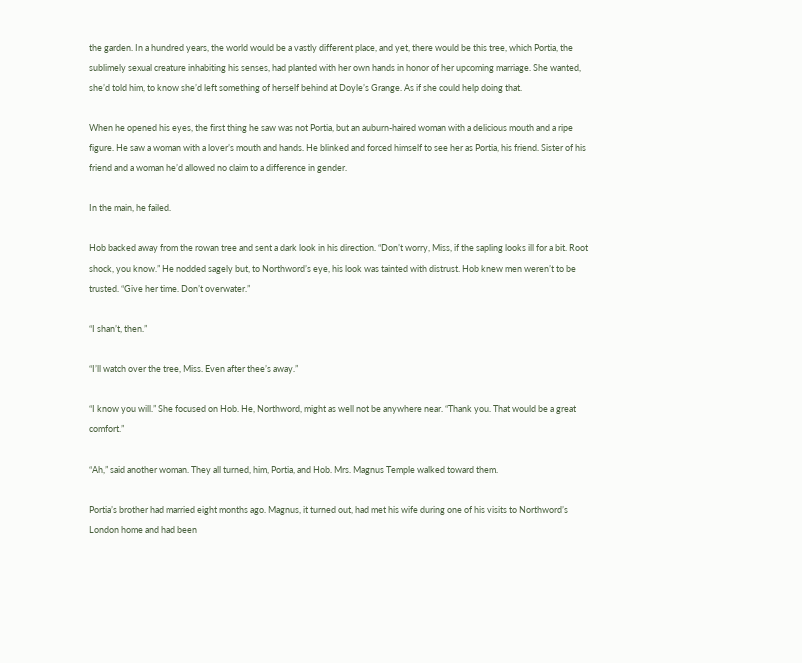the garden. In a hundred years, the world would be a vastly different place, and yet, there would be this tree, which Portia, the sublimely sexual creature inhabiting his senses, had planted with her own hands in honor of her upcoming marriage. She wanted, she’d told him, to know she’d left something of herself behind at Doyle’s Grange. As if she could help doing that.

When he opened his eyes, the first thing he saw was not Portia, but an auburn-haired woman with a delicious mouth and a ripe figure. He saw a woman with a lover’s mouth and hands. He blinked and forced himself to see her as Portia, his friend. Sister of his friend and a woman he’d allowed no claim to a difference in gender.

In the main, he failed.

Hob backed away from the rowan tree and sent a dark look in his direction. “Don’t worry, Miss, if the sapling looks ill for a bit. Root shock, you know.” He nodded sagely but, to Northword’s eye, his look was tainted with distrust. Hob knew men weren’t to be trusted. “Give her time. Don’t overwater.”

“I shan’t, then.”

“I’ll watch over the tree, Miss. Even after thee’s away.”

“I know you will.” She focused on Hob. He, Northword, might as well not be anywhere near. “Thank you. That would be a great comfort.”

“Ah,” said another woman. They all turned, him, Portia, and Hob. Mrs. Magnus Temple walked toward them.

Portia’s brother had married eight months ago. Magnus, it turned out, had met his wife during one of his visits to Northword’s London home and had been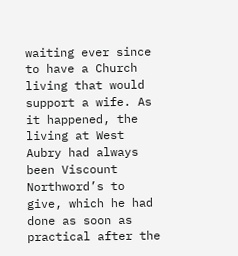waiting ever since to have a Church living that would support a wife. As it happened, the living at West Aubry had always been Viscount Northword’s to give, which he had done as soon as practical after the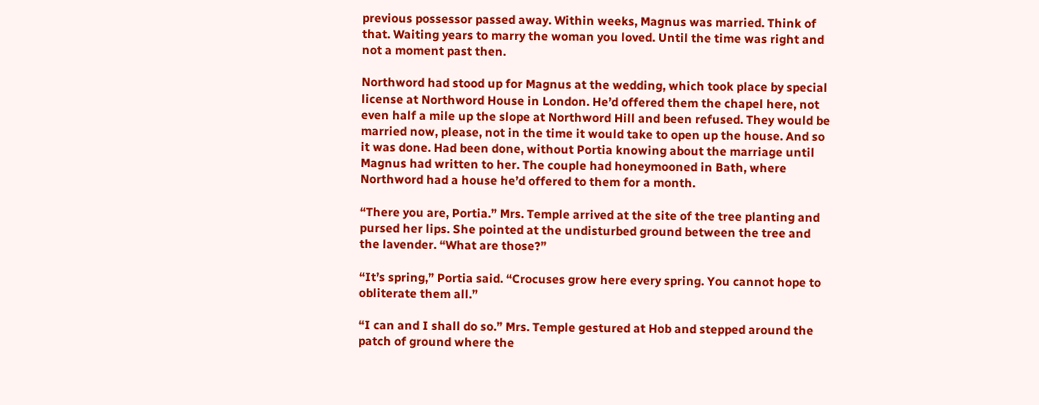previous possessor passed away. Within weeks, Magnus was married. Think of that. Waiting years to marry the woman you loved. Until the time was right and not a moment past then.

Northword had stood up for Magnus at the wedding, which took place by special license at Northword House in London. He’d offered them the chapel here, not even half a mile up the slope at Northword Hill and been refused. They would be married now, please, not in the time it would take to open up the house. And so it was done. Had been done, without Portia knowing about the marriage until Magnus had written to her. The couple had honeymooned in Bath, where Northword had a house he’d offered to them for a month.

“There you are, Portia.” Mrs. Temple arrived at the site of the tree planting and pursed her lips. She pointed at the undisturbed ground between the tree and the lavender. “What are those?”

“It’s spring,” Portia said. “Crocuses grow here every spring. You cannot hope to obliterate them all.”

“I can and I shall do so.” Mrs. Temple gestured at Hob and stepped around the patch of ground where the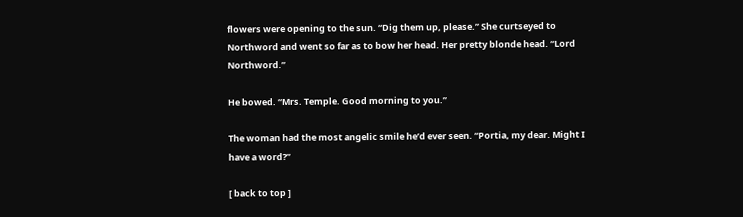flowers were opening to the sun. “Dig them up, please.” She curtseyed to Northword and went so far as to bow her head. Her pretty blonde head. “Lord Northword.”

He bowed. “Mrs. Temple. Good morning to you.”

The woman had the most angelic smile he’d ever seen. “Portia, my dear. Might I have a word?”

[ back to top ]